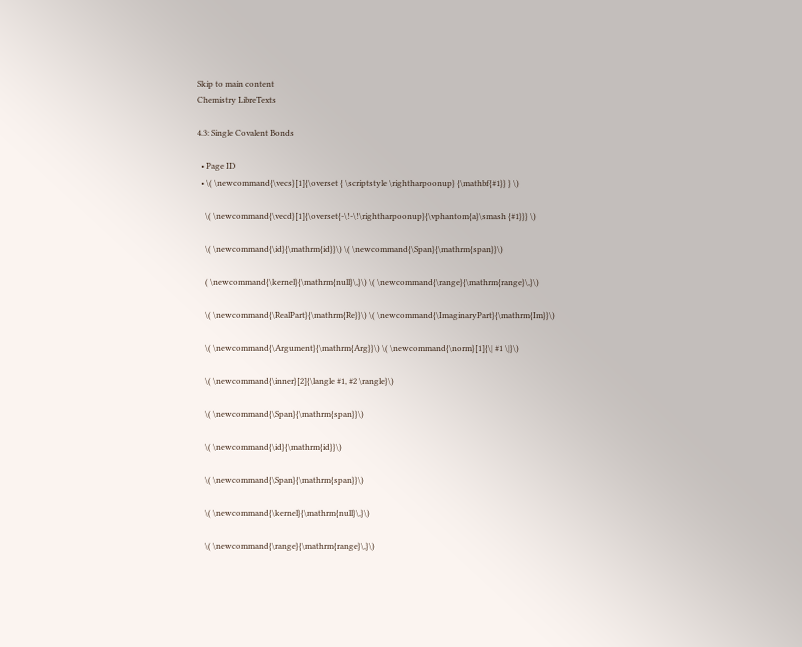Skip to main content
Chemistry LibreTexts

4.3: Single Covalent Bonds

  • Page ID
  • \( \newcommand{\vecs}[1]{\overset { \scriptstyle \rightharpoonup} {\mathbf{#1}} } \)

    \( \newcommand{\vecd}[1]{\overset{-\!-\!\rightharpoonup}{\vphantom{a}\smash {#1}}} \)

    \( \newcommand{\id}{\mathrm{id}}\) \( \newcommand{\Span}{\mathrm{span}}\)

    ( \newcommand{\kernel}{\mathrm{null}\,}\) \( \newcommand{\range}{\mathrm{range}\,}\)

    \( \newcommand{\RealPart}{\mathrm{Re}}\) \( \newcommand{\ImaginaryPart}{\mathrm{Im}}\)

    \( \newcommand{\Argument}{\mathrm{Arg}}\) \( \newcommand{\norm}[1]{\| #1 \|}\)

    \( \newcommand{\inner}[2]{\langle #1, #2 \rangle}\)

    \( \newcommand{\Span}{\mathrm{span}}\)

    \( \newcommand{\id}{\mathrm{id}}\)

    \( \newcommand{\Span}{\mathrm{span}}\)

    \( \newcommand{\kernel}{\mathrm{null}\,}\)

    \( \newcommand{\range}{\mathrm{range}\,}\)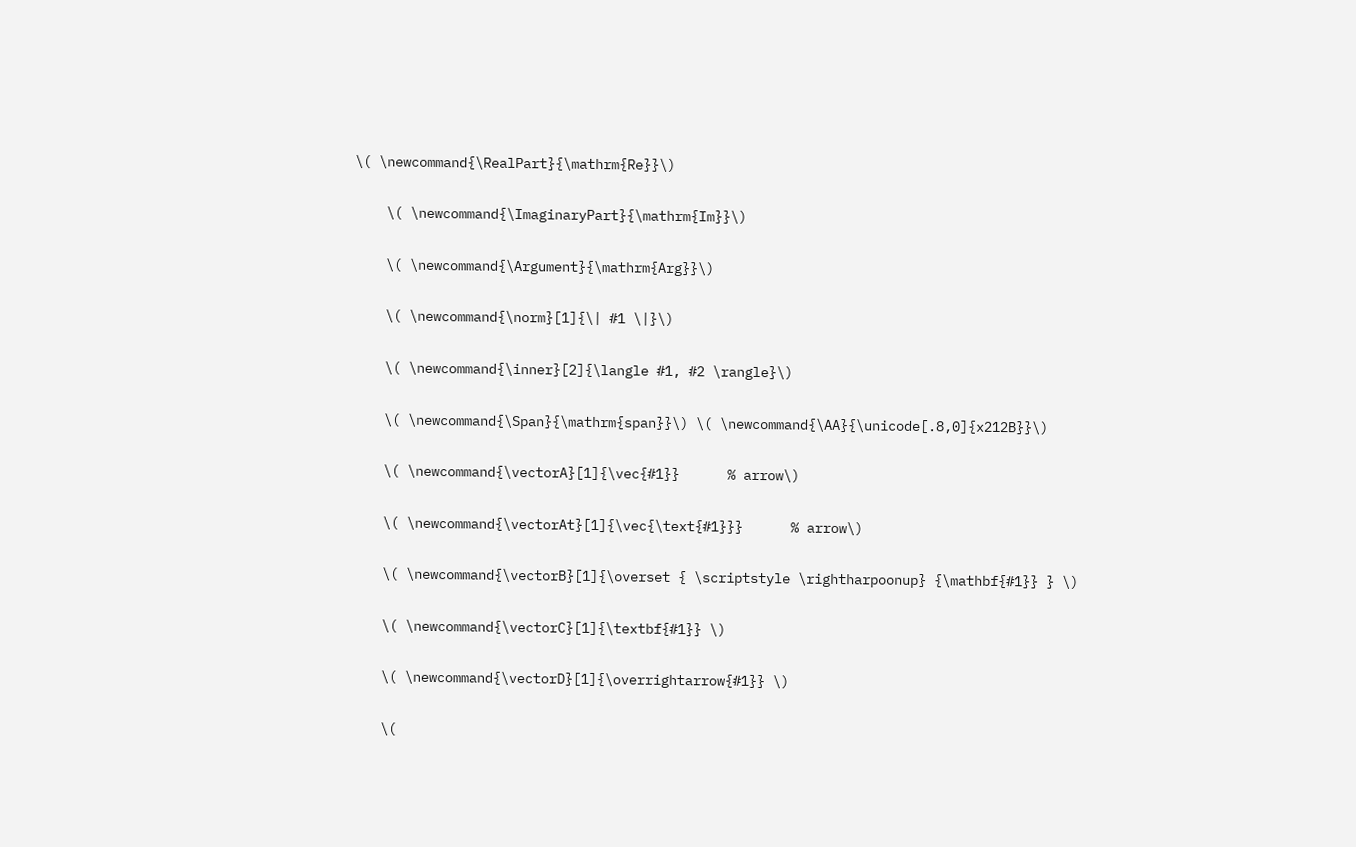\( \newcommand{\RealPart}{\mathrm{Re}}\)

    \( \newcommand{\ImaginaryPart}{\mathrm{Im}}\)

    \( \newcommand{\Argument}{\mathrm{Arg}}\)

    \( \newcommand{\norm}[1]{\| #1 \|}\)

    \( \newcommand{\inner}[2]{\langle #1, #2 \rangle}\)

    \( \newcommand{\Span}{\mathrm{span}}\) \( \newcommand{\AA}{\unicode[.8,0]{x212B}}\)

    \( \newcommand{\vectorA}[1]{\vec{#1}}      % arrow\)

    \( \newcommand{\vectorAt}[1]{\vec{\text{#1}}}      % arrow\)

    \( \newcommand{\vectorB}[1]{\overset { \scriptstyle \rightharpoonup} {\mathbf{#1}} } \)

    \( \newcommand{\vectorC}[1]{\textbf{#1}} \)

    \( \newcommand{\vectorD}[1]{\overrightarrow{#1}} \)

    \(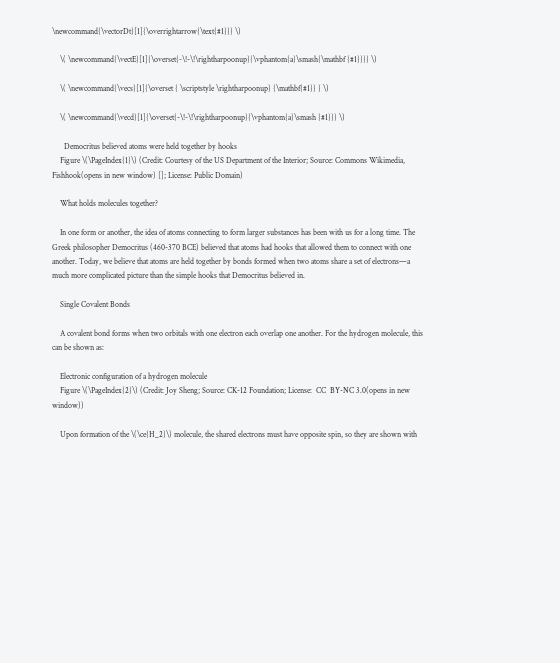\newcommand{\vectorDt}[1]{\overrightarrow{\text{#1}}} \)

    \( \newcommand{\vectE}[1]{\overset{-\!-\!\rightharpoonup}{\vphantom{a}\smash{\mathbf {#1}}}} \)

    \( \newcommand{\vecs}[1]{\overset { \scriptstyle \rightharpoonup} {\mathbf{#1}} } \)

    \( \newcommand{\vecd}[1]{\overset{-\!-\!\rightharpoonup}{\vphantom{a}\smash {#1}}} \)

      Democritus believed atoms were held together by hooks
    Figure \(\PageIndex{1}\) (Credit: Courtesy of the US Department of the Interior; Source: Commons Wikimedia, Fishhook(opens in new window) []; License: Public Domain)

    What holds molecules together?

    In one form or another, the idea of atoms connecting to form larger substances has been with us for a long time. The Greek philosopher Democritus (460-370 BCE) believed that atoms had hooks that allowed them to connect with one another. Today, we believe that atoms are held together by bonds formed when two atoms share a set of electrons—a much more complicated picture than the simple hooks that Democritus believed in.

    Single Covalent Bonds

    A covalent bond forms when two orbitals with one electron each overlap one another. For the hydrogen molecule, this can be shown as:

    Electronic configuration of a hydrogen molecule
    Figure \(\PageIndex{2}\) (Credit: Joy Sheng; Source: CK-12 Foundation; License:  CC  BY-NC 3.0(opens in new window))

    Upon formation of the \(\ce{H_2}\) molecule, the shared electrons must have opposite spin, so they are shown with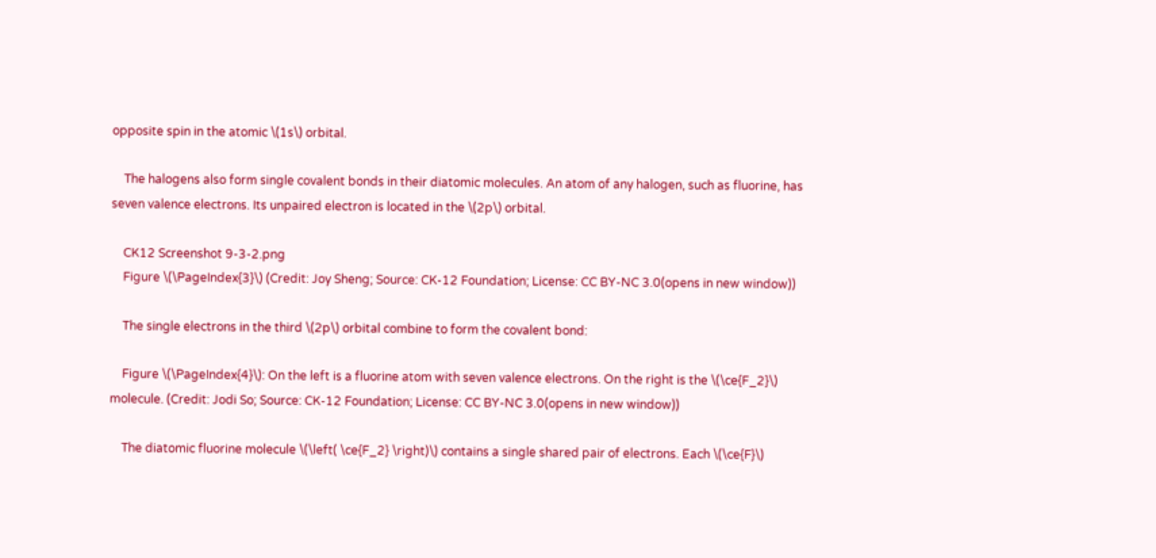opposite spin in the atomic \(1s\) orbital.

    The halogens also form single covalent bonds in their diatomic molecules. An atom of any halogen, such as fluorine, has seven valence electrons. Its unpaired electron is located in the \(2p\) orbital.

    CK12 Screenshot 9-3-2.png
    Figure \(\PageIndex{3}\) (Credit: Joy Sheng; Source: CK-12 Foundation; License: CC BY-NC 3.0(opens in new window))

    The single electrons in the third \(2p\) orbital combine to form the covalent bond:

    Figure \(\PageIndex{4}\): On the left is a fluorine atom with seven valence electrons. On the right is the \(\ce{F_2}\) molecule. (Credit: Jodi So; Source: CK-12 Foundation; License: CC BY-NC 3.0(opens in new window))

    The diatomic fluorine molecule \(\left( \ce{F_2} \right)\) contains a single shared pair of electrons. Each \(\ce{F}\)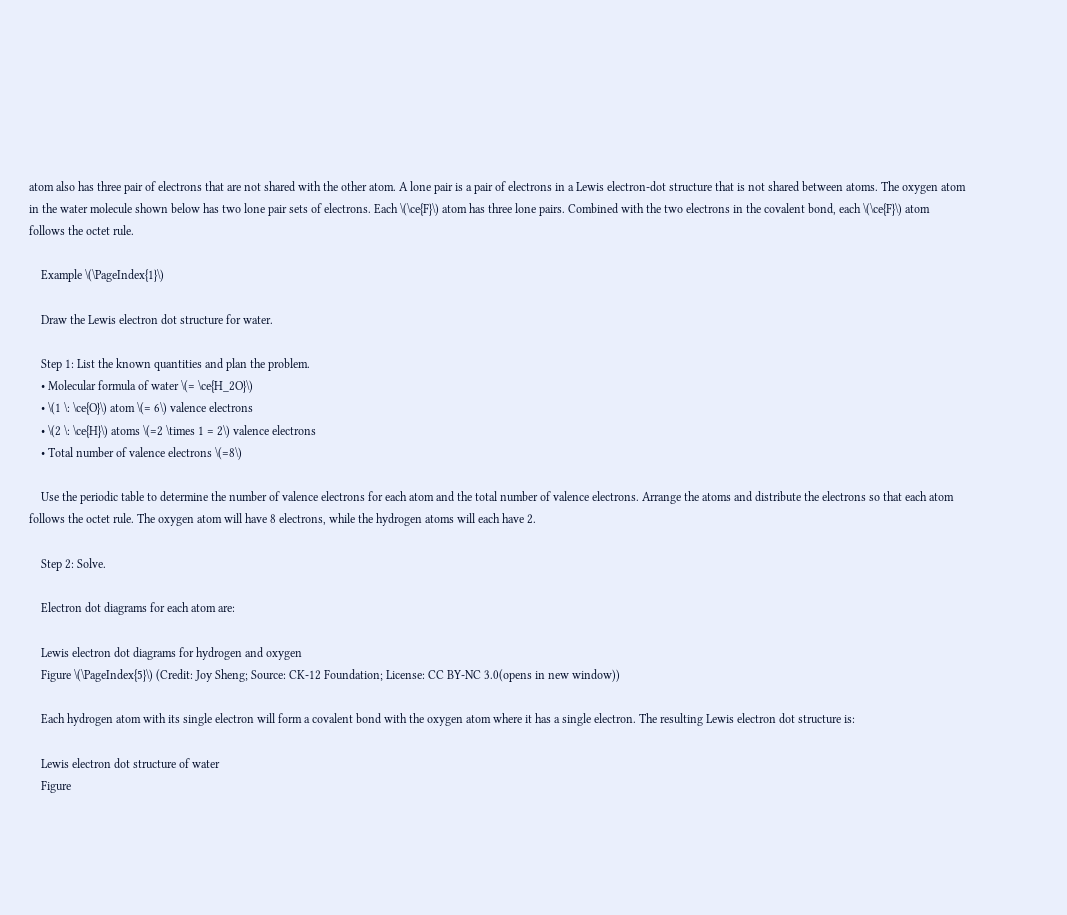atom also has three pair of electrons that are not shared with the other atom. A lone pair is a pair of electrons in a Lewis electron-dot structure that is not shared between atoms. The oxygen atom in the water molecule shown below has two lone pair sets of electrons. Each \(\ce{F}\) atom has three lone pairs. Combined with the two electrons in the covalent bond, each \(\ce{F}\) atom follows the octet rule.

    Example \(\PageIndex{1}\)

    Draw the Lewis electron dot structure for water.

    Step 1: List the known quantities and plan the problem.
    • Molecular formula of water \(= \ce{H_2O}\)
    • \(1 \: \ce{O}\) atom \(= 6\) valence electrons
    • \(2 \: \ce{H}\) atoms \(=2 \times 1 = 2\) valence electrons
    • Total number of valence electrons \(=8\)

    Use the periodic table to determine the number of valence electrons for each atom and the total number of valence electrons. Arrange the atoms and distribute the electrons so that each atom follows the octet rule. The oxygen atom will have 8 electrons, while the hydrogen atoms will each have 2.

    Step 2: Solve.

    Electron dot diagrams for each atom are:

    Lewis electron dot diagrams for hydrogen and oxygen
    Figure \(\PageIndex{5}\) (Credit: Joy Sheng; Source: CK-12 Foundation; License: CC BY-NC 3.0(opens in new window))

    Each hydrogen atom with its single electron will form a covalent bond with the oxygen atom where it has a single electron. The resulting Lewis electron dot structure is:

    Lewis electron dot structure of water
    Figure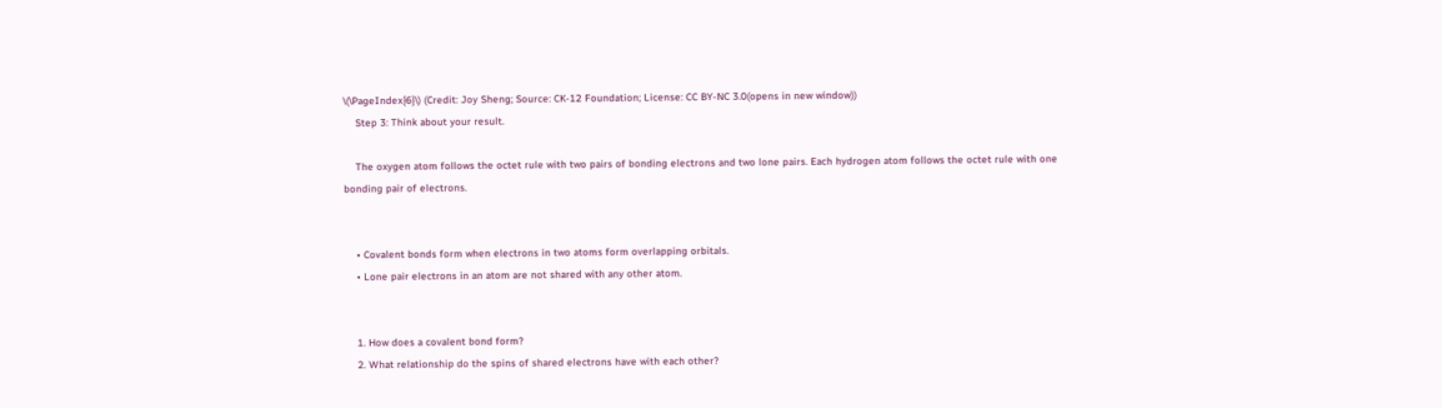\(\PageIndex{6}\) (Credit: Joy Sheng; Source: CK-12 Foundation; License: CC BY-NC 3.0(opens in new window))
    Step 3: Think about your result.

    The oxygen atom follows the octet rule with two pairs of bonding electrons and two lone pairs. Each hydrogen atom follows the octet rule with one bonding pair of electrons.


    • Covalent bonds form when electrons in two atoms form overlapping orbitals.
    • Lone pair electrons in an atom are not shared with any other atom.


    1. How does a covalent bond form?
    2. What relationship do the spins of shared electrons have with each other?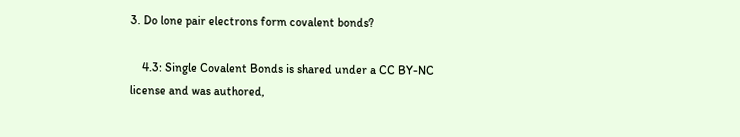3. Do lone pair electrons form covalent bonds?

    4.3: Single Covalent Bonds is shared under a CC BY-NC license and was authored,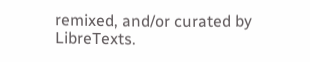remixed, and/or curated by LibreTexts.